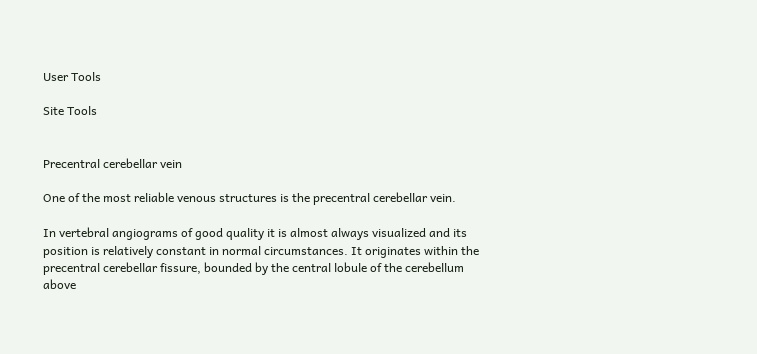User Tools

Site Tools


Precentral cerebellar vein

One of the most reliable venous structures is the precentral cerebellar vein.

In vertebral angiograms of good quality it is almost always visualized and its position is relatively constant in normal circumstances. It originates within the precentral cerebellar fissure, bounded by the central lobule of the cerebellum above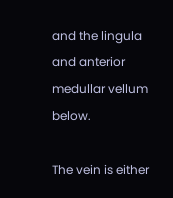and the lingula and anterior medullar vellum below.

The vein is either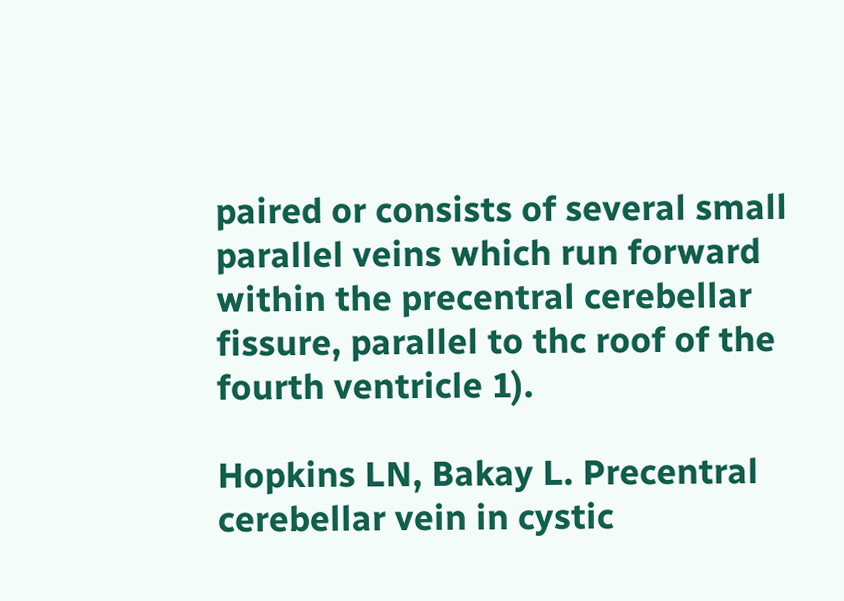paired or consists of several small parallel veins which run forward within the precentral cerebellar fissure, parallel to thc roof of the fourth ventricle 1).

Hopkins LN, Bakay L. Precentral cerebellar vein in cystic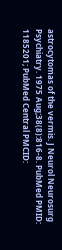astrocytomas of the vermis. J Neurol Neurosurg Psychiatry. 1975 Aug;38(8):816-8. PubMed PMID: 1185201; PubMed Central PMCID: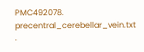PMC492078.
precentral_cerebellar_vein.txt ·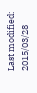Last modified: 2015/03/28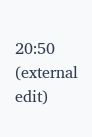20:50 (external edit)